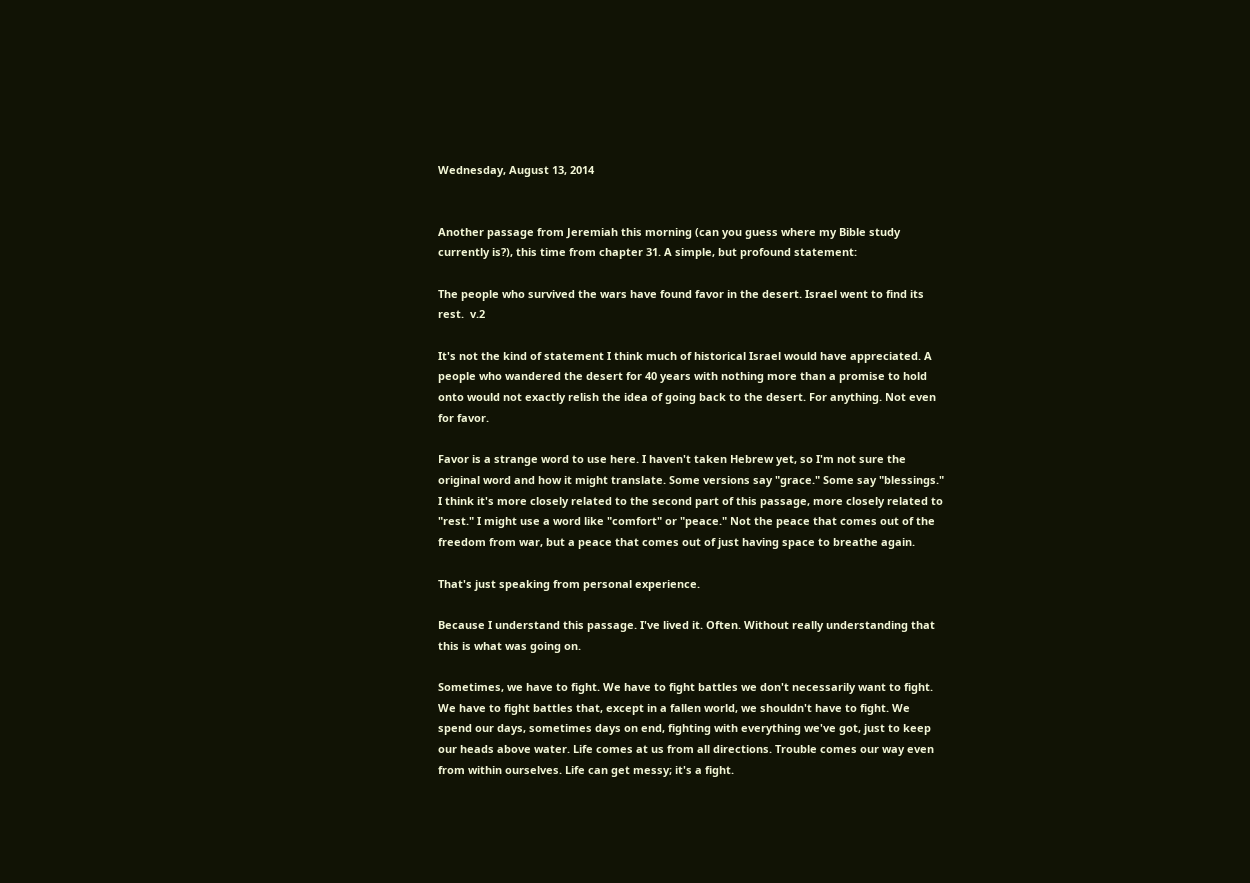Wednesday, August 13, 2014


Another passage from Jeremiah this morning (can you guess where my Bible study currently is?), this time from chapter 31. A simple, but profound statement:

The people who survived the wars have found favor in the desert. Israel went to find its rest.  v.2

It's not the kind of statement I think much of historical Israel would have appreciated. A people who wandered the desert for 40 years with nothing more than a promise to hold onto would not exactly relish the idea of going back to the desert. For anything. Not even for favor.

Favor is a strange word to use here. I haven't taken Hebrew yet, so I'm not sure the original word and how it might translate. Some versions say "grace." Some say "blessings." I think it's more closely related to the second part of this passage, more closely related to "rest." I might use a word like "comfort" or "peace." Not the peace that comes out of the freedom from war, but a peace that comes out of just having space to breathe again.

That's just speaking from personal experience.

Because I understand this passage. I've lived it. Often. Without really understanding that this is what was going on.

Sometimes, we have to fight. We have to fight battles we don't necessarily want to fight. We have to fight battles that, except in a fallen world, we shouldn't have to fight. We spend our days, sometimes days on end, fighting with everything we've got, just to keep our heads above water. Life comes at us from all directions. Trouble comes our way even from within ourselves. Life can get messy; it's a fight.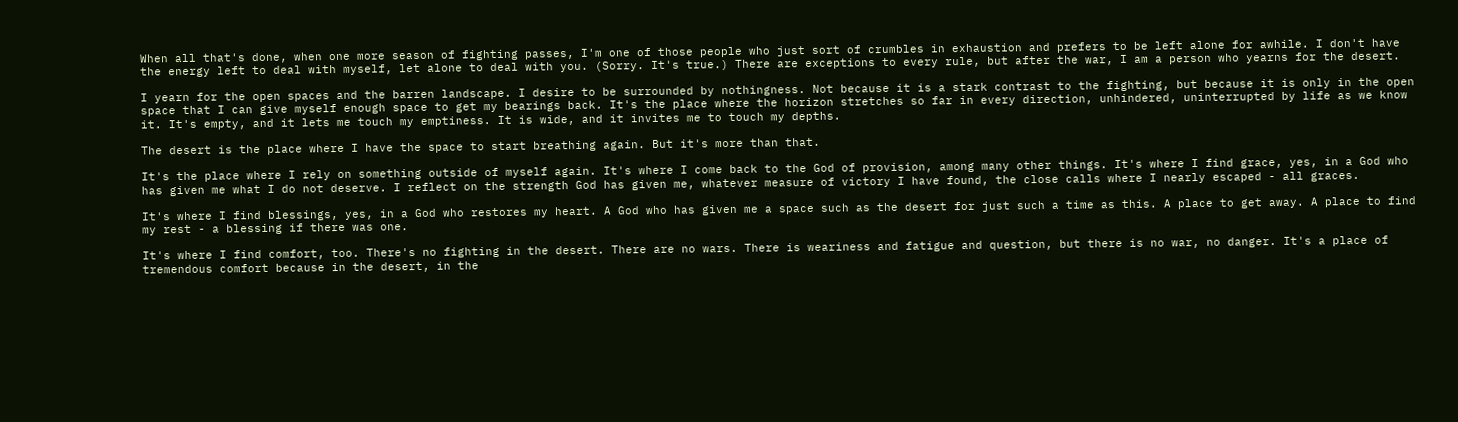When all that's done, when one more season of fighting passes, I'm one of those people who just sort of crumbles in exhaustion and prefers to be left alone for awhile. I don't have the energy left to deal with myself, let alone to deal with you. (Sorry. It's true.) There are exceptions to every rule, but after the war, I am a person who yearns for the desert.

I yearn for the open spaces and the barren landscape. I desire to be surrounded by nothingness. Not because it is a stark contrast to the fighting, but because it is only in the open space that I can give myself enough space to get my bearings back. It's the place where the horizon stretches so far in every direction, unhindered, uninterrupted by life as we know it. It's empty, and it lets me touch my emptiness. It is wide, and it invites me to touch my depths.

The desert is the place where I have the space to start breathing again. But it's more than that.

It's the place where I rely on something outside of myself again. It's where I come back to the God of provision, among many other things. It's where I find grace, yes, in a God who has given me what I do not deserve. I reflect on the strength God has given me, whatever measure of victory I have found, the close calls where I nearly escaped - all graces.

It's where I find blessings, yes, in a God who restores my heart. A God who has given me a space such as the desert for just such a time as this. A place to get away. A place to find my rest - a blessing if there was one.

It's where I find comfort, too. There's no fighting in the desert. There are no wars. There is weariness and fatigue and question, but there is no war, no danger. It's a place of tremendous comfort because in the desert, in the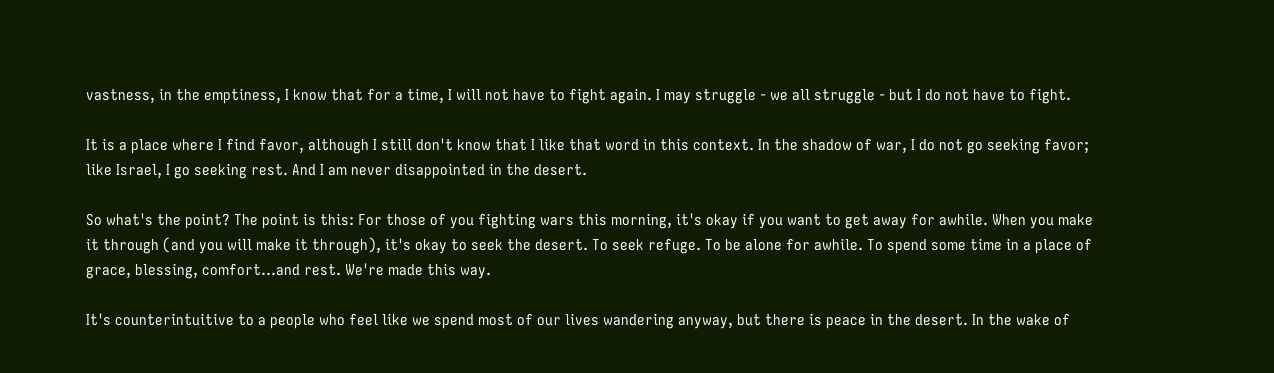vastness, in the emptiness, I know that for a time, I will not have to fight again. I may struggle - we all struggle - but I do not have to fight.

It is a place where I find favor, although I still don't know that I like that word in this context. In the shadow of war, I do not go seeking favor; like Israel, I go seeking rest. And I am never disappointed in the desert.

So what's the point? The point is this: For those of you fighting wars this morning, it's okay if you want to get away for awhile. When you make it through (and you will make it through), it's okay to seek the desert. To seek refuge. To be alone for awhile. To spend some time in a place of grace, blessing, comfort...and rest. We're made this way.

It's counterintuitive to a people who feel like we spend most of our lives wandering anyway, but there is peace in the desert. In the wake of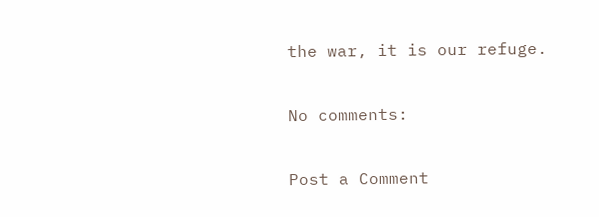the war, it is our refuge.

No comments:

Post a Comment